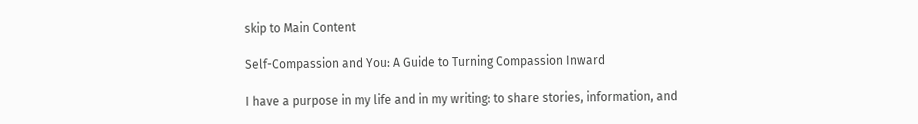skip to Main Content

Self-Compassion and You: A Guide to Turning Compassion Inward

I have a purpose in my life and in my writing: to share stories, information, and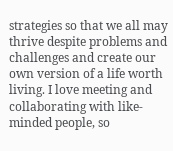strategies so that we all may thrive despite problems and challenges and create our own version of a life worth living. I love meeting and collaborating with like-minded people, so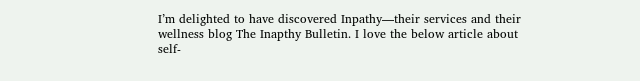I’m delighted to have discovered Inpathy—their services and their wellness blog The Inapthy Bulletin. I love the below article about self-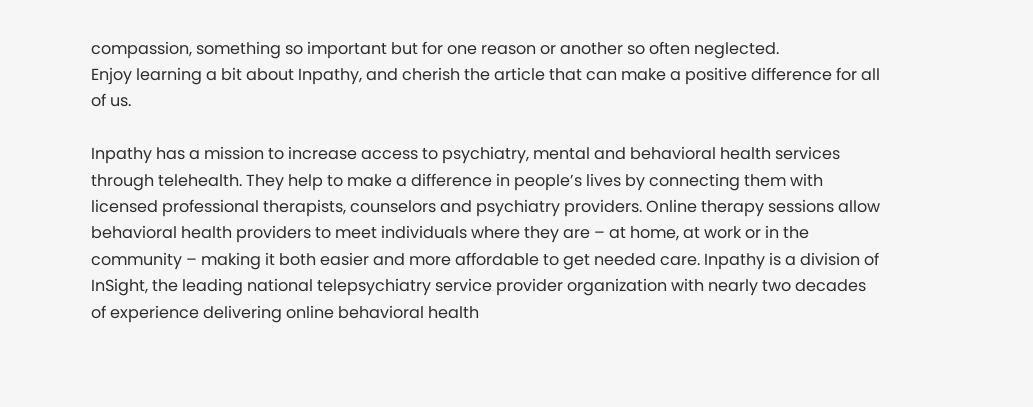compassion, something so important but for one reason or another so often neglected.
Enjoy learning a bit about Inpathy, and cherish the article that can make a positive difference for all of us.

Inpathy has a mission to increase access to psychiatry, mental and behavioral health services through telehealth. They help to make a difference in people’s lives by connecting them with licensed professional therapists, counselors and psychiatry providers. Online therapy sessions allow behavioral health providers to meet individuals where they are – at home, at work or in the community – making it both easier and more affordable to get needed care. Inpathy is a division of InSight, the leading national telepsychiatry service provider organization with nearly two decades of experience delivering online behavioral health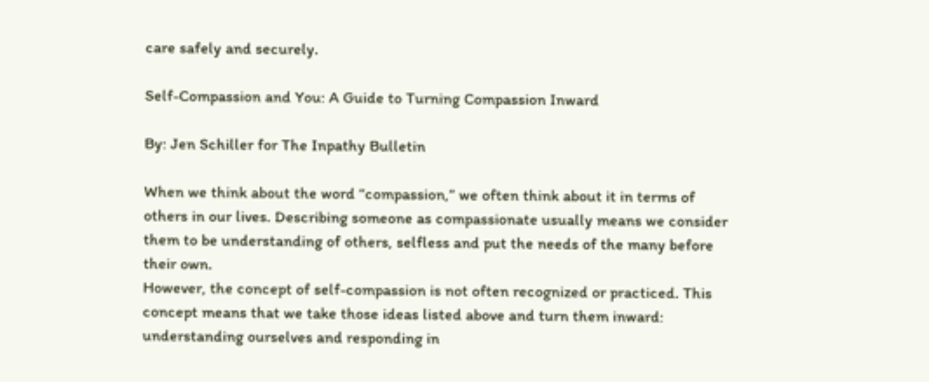care safely and securely.

Self-Compassion and You: A Guide to Turning Compassion Inward

By: Jen Schiller for The Inpathy Bulletin

When we think about the word “compassion,” we often think about it in terms of others in our lives. Describing someone as compassionate usually means we consider them to be understanding of others, selfless and put the needs of the many before their own.
However, the concept of self-compassion is not often recognized or practiced. This concept means that we take those ideas listed above and turn them inward: understanding ourselves and responding in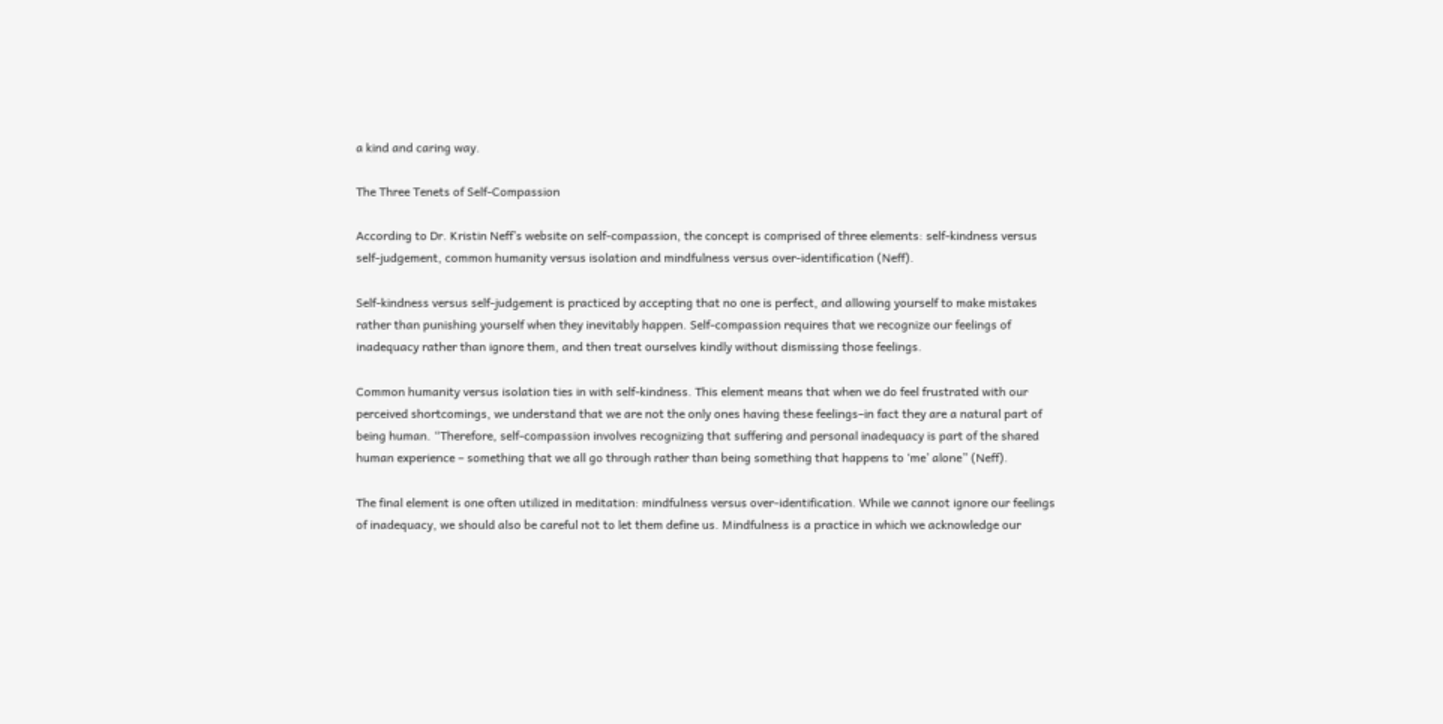a kind and caring way.

The Three Tenets of Self-Compassion

According to Dr. Kristin Neff’s website on self-compassion, the concept is comprised of three elements: self-kindness versus self-judgement, common humanity versus isolation and mindfulness versus over-identification (Neff).

Self-kindness versus self-judgement is practiced by accepting that no one is perfect, and allowing yourself to make mistakes rather than punishing yourself when they inevitably happen. Self-compassion requires that we recognize our feelings of inadequacy rather than ignore them, and then treat ourselves kindly without dismissing those feelings.

Common humanity versus isolation ties in with self-kindness. This element means that when we do feel frustrated with our perceived shortcomings, we understand that we are not the only ones having these feelings–in fact they are a natural part of being human. “Therefore, self-compassion involves recognizing that suffering and personal inadequacy is part of the shared human experience – something that we all go through rather than being something that happens to ‘me’ alone” (Neff).

The final element is one often utilized in meditation: mindfulness versus over-identification. While we cannot ignore our feelings of inadequacy, we should also be careful not to let them define us. Mindfulness is a practice in which we acknowledge our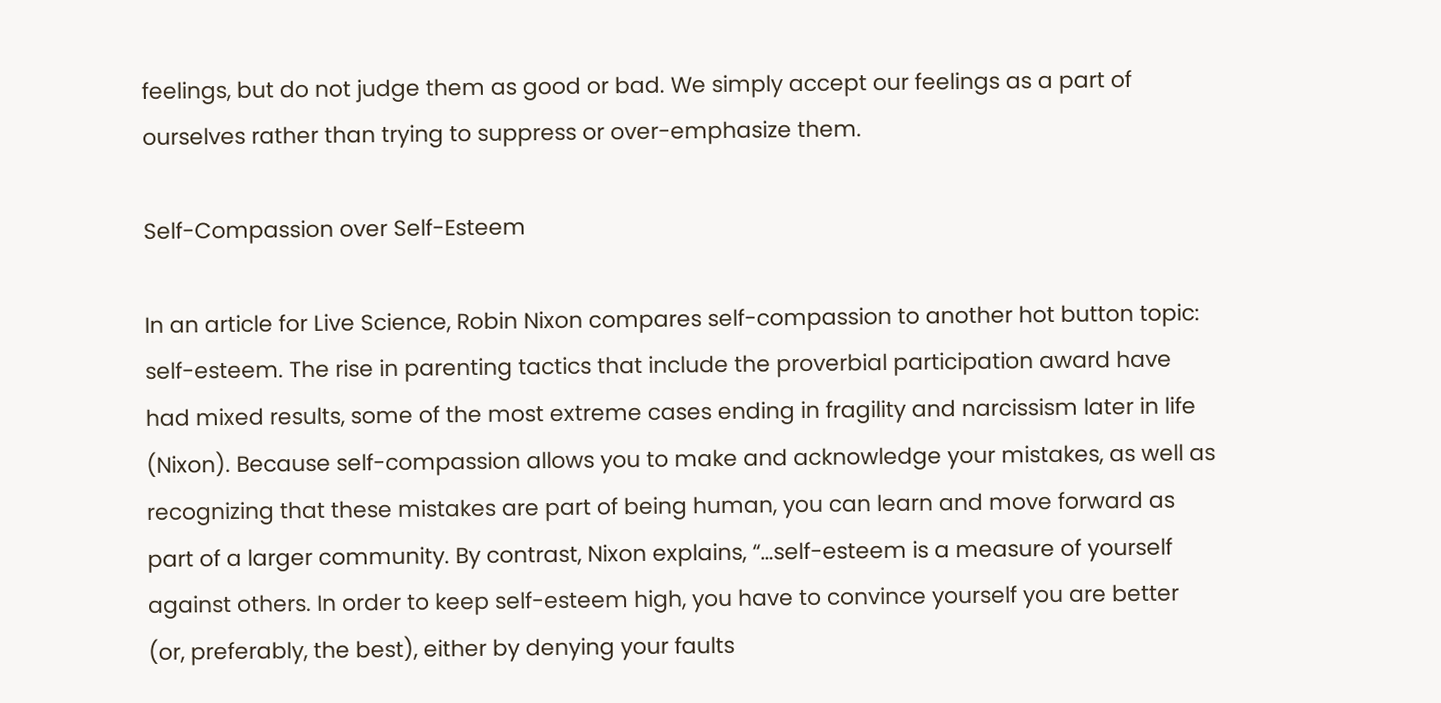feelings, but do not judge them as good or bad. We simply accept our feelings as a part of ourselves rather than trying to suppress or over-emphasize them.

Self-Compassion over Self-Esteem

In an article for Live Science, Robin Nixon compares self-compassion to another hot button topic: self-esteem. The rise in parenting tactics that include the proverbial participation award have had mixed results, some of the most extreme cases ending in fragility and narcissism later in life (Nixon). Because self-compassion allows you to make and acknowledge your mistakes, as well as recognizing that these mistakes are part of being human, you can learn and move forward as part of a larger community. By contrast, Nixon explains, “…self-esteem is a measure of yourself against others. In order to keep self-esteem high, you have to convince yourself you are better (or, preferably, the best), either by denying your faults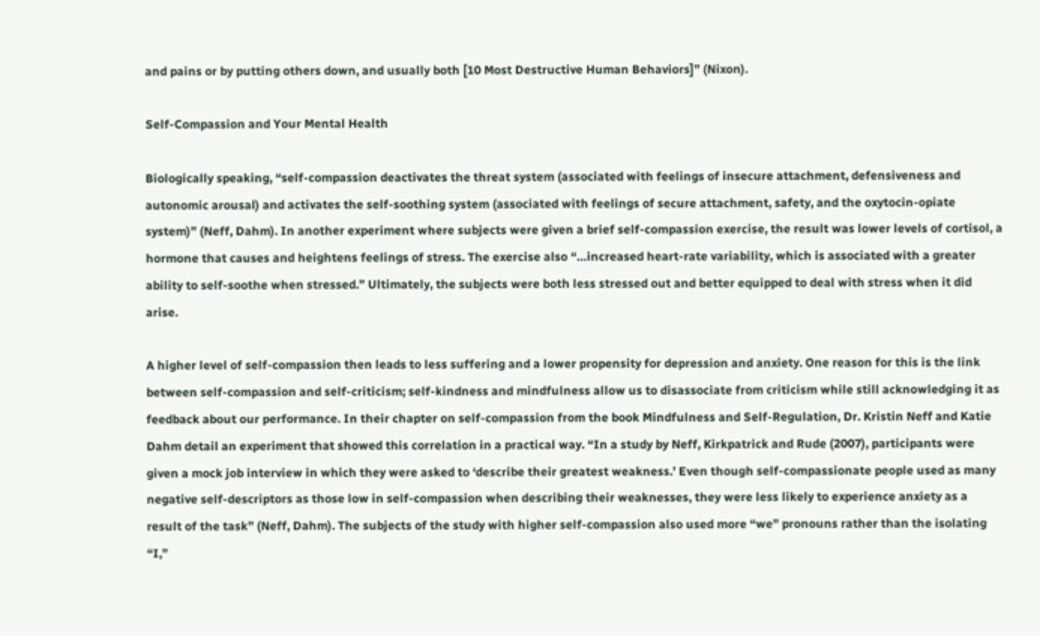and pains or by putting others down, and usually both [10 Most Destructive Human Behaviors]” (Nixon).

Self-Compassion and Your Mental Health

Biologically speaking, “self-compassion deactivates the threat system (associated with feelings of insecure attachment, defensiveness and autonomic arousal) and activates the self-soothing system (associated with feelings of secure attachment, safety, and the oxytocin-opiate system)” (Neff, Dahm). In another experiment where subjects were given a brief self-compassion exercise, the result was lower levels of cortisol, a hormone that causes and heightens feelings of stress. The exercise also “…increased heart-rate variability, which is associated with a greater ability to self-soothe when stressed.” Ultimately, the subjects were both less stressed out and better equipped to deal with stress when it did arise.

A higher level of self-compassion then leads to less suffering and a lower propensity for depression and anxiety. One reason for this is the link between self-compassion and self-criticism; self-kindness and mindfulness allow us to disassociate from criticism while still acknowledging it as feedback about our performance. In their chapter on self-compassion from the book Mindfulness and Self-Regulation, Dr. Kristin Neff and Katie Dahm detail an experiment that showed this correlation in a practical way. “In a study by Neff, Kirkpatrick and Rude (2007), participants were given a mock job interview in which they were asked to ‘describe their greatest weakness.’ Even though self-compassionate people used as many negative self-descriptors as those low in self-compassion when describing their weaknesses, they were less likely to experience anxiety as a result of the task” (Neff, Dahm). The subjects of the study with higher self-compassion also used more “we” pronouns rather than the isolating “I,”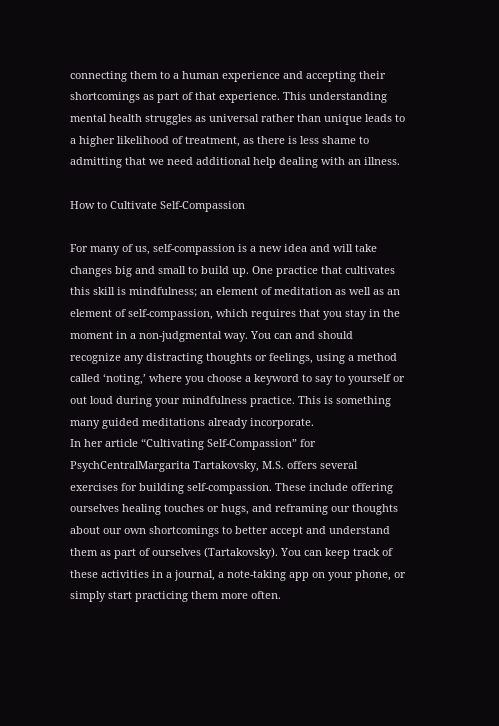connecting them to a human experience and accepting their shortcomings as part of that experience. This understanding mental health struggles as universal rather than unique leads to a higher likelihood of treatment, as there is less shame to admitting that we need additional help dealing with an illness.

How to Cultivate Self-Compassion

For many of us, self-compassion is a new idea and will take changes big and small to build up. One practice that cultivates this skill is mindfulness; an element of meditation as well as an element of self-compassion, which requires that you stay in the moment in a non-judgmental way. You can and should recognize any distracting thoughts or feelings, using a method called ‘noting,’ where you choose a keyword to say to yourself or out loud during your mindfulness practice. This is something many guided meditations already incorporate.
In her article “Cultivating Self-Compassion” for PsychCentralMargarita Tartakovsky, M.S. offers several exercises for building self-compassion. These include offering ourselves healing touches or hugs, and reframing our thoughts about our own shortcomings to better accept and understand them as part of ourselves (Tartakovsky). You can keep track of these activities in a journal, a note-taking app on your phone, or simply start practicing them more often.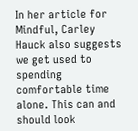In her article for Mindful, Carley Hauck also suggests we get used to spending comfortable time alone. This can and should look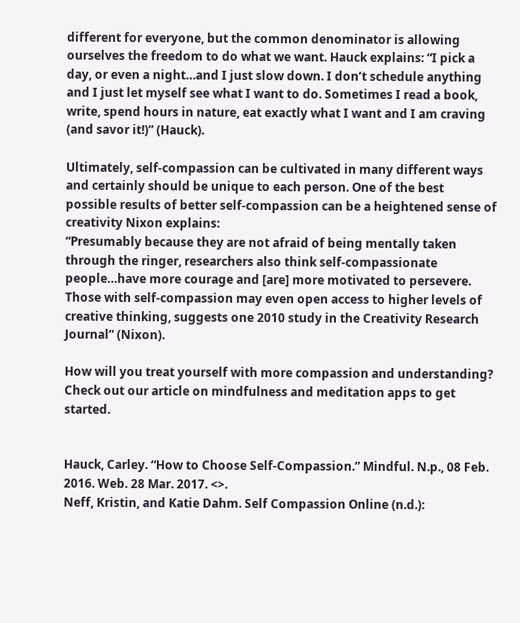different for everyone, but the common denominator is allowing ourselves the freedom to do what we want. Hauck explains: “I pick a day, or even a night…and I just slow down. I don’t schedule anything and I just let myself see what I want to do. Sometimes I read a book, write, spend hours in nature, eat exactly what I want and I am craving (and savor it!)” (Hauck).

Ultimately, self-compassion can be cultivated in many different ways and certainly should be unique to each person. One of the best possible results of better self-compassion can be a heightened sense of creativity Nixon explains:
“Presumably because they are not afraid of being mentally taken through the ringer, researchers also think self-compassionate people…have more courage and [are] more motivated to persevere. Those with self-compassion may even open access to higher levels of creative thinking, suggests one 2010 study in the Creativity Research Journal” (Nixon).

How will you treat yourself with more compassion and understanding? Check out our article on mindfulness and meditation apps to get started.


Hauck, Carley. “How to Choose Self-Compassion.” Mindful. N.p., 08 Feb. 2016. Web. 28 Mar. 2017. <>.
Neff, Kristin, and Katie Dahm. Self Compassion Online (n.d.):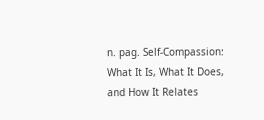n. pag. Self-Compassion: What It Is, What It Does, and How It Relates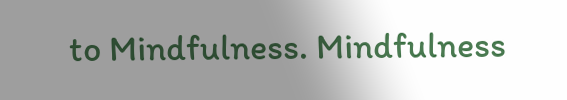to Mindfulness. Mindfulness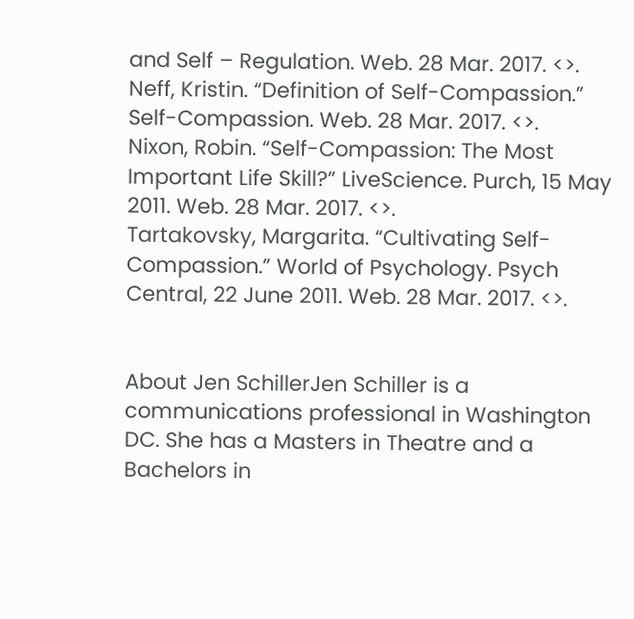and Self – Regulation. Web. 28 Mar. 2017. <>.
Neff, Kristin. “Definition of Self-Compassion.” Self-Compassion. Web. 28 Mar. 2017. <>.
Nixon, Robin. “Self-Compassion: The Most Important Life Skill?” LiveScience. Purch, 15 May 2011. Web. 28 Mar. 2017. <>.
Tartakovsky, Margarita. “Cultivating Self-Compassion.” World of Psychology. Psych Central, 22 June 2011. Web. 28 Mar. 2017. <>.


About Jen SchillerJen Schiller is a communications professional in Washington DC. She has a Masters in Theatre and a Bachelors in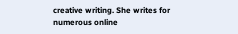creative writing. She writes for numerous online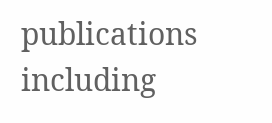publications including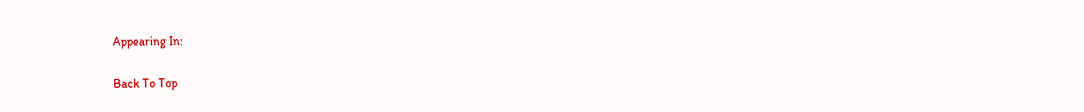Appearing In:

Back To Top